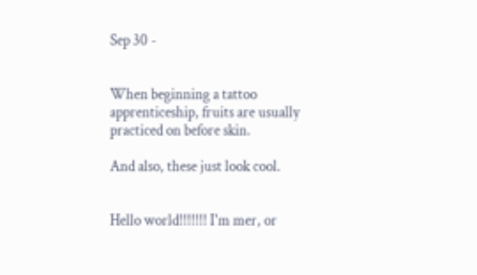Sep 30 -


When beginning a tattoo apprenticeship, fruits are usually practiced on before skin.

And also, these just look cool.


Hello world!!!!!!! I'm mer, or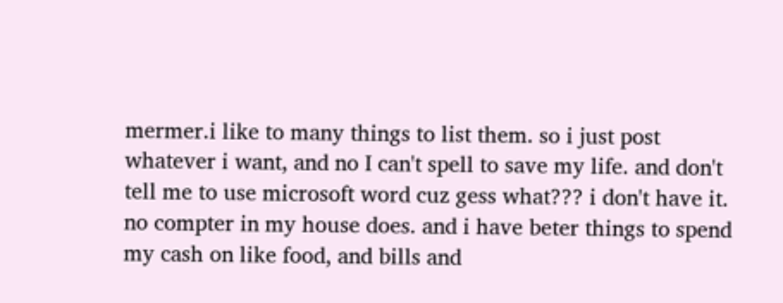mermer.i like to many things to list them. so i just post whatever i want, and no I can't spell to save my life. and don't tell me to use microsoft word cuz gess what??? i don't have it. no compter in my house does. and i have beter things to spend my cash on like food, and bills and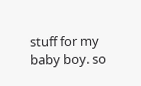stuff for my baby boy. so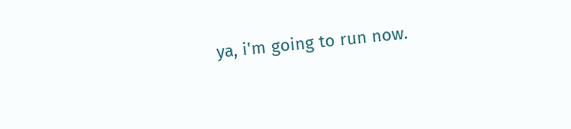ya, i'm going to run now.